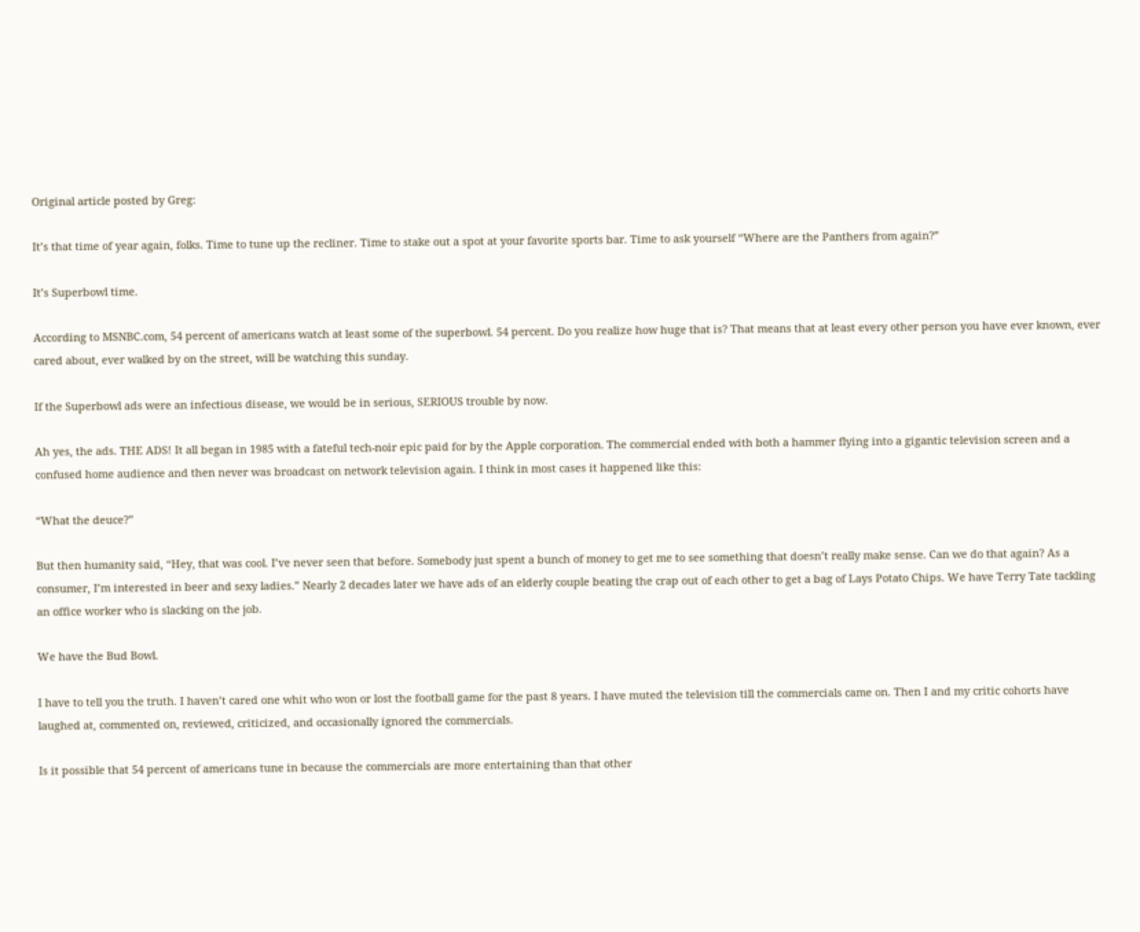Original article posted by Greg:

It’s that time of year again, folks. Time to tune up the recliner. Time to stake out a spot at your favorite sports bar. Time to ask yourself “Where are the Panthers from again?”

It’s Superbowl time.

According to MSNBC.com, 54 percent of americans watch at least some of the superbowl. 54 percent. Do you realize how huge that is? That means that at least every other person you have ever known, ever cared about, ever walked by on the street, will be watching this sunday.

If the Superbowl ads were an infectious disease, we would be in serious, SERIOUS trouble by now.

Ah yes, the ads. THE ADS! It all began in 1985 with a fateful tech-noir epic paid for by the Apple corporation. The commercial ended with both a hammer flying into a gigantic television screen and a confused home audience and then never was broadcast on network television again. I think in most cases it happened like this:

“What the deuce?”

But then humanity said, “Hey, that was cool. I’ve never seen that before. Somebody just spent a bunch of money to get me to see something that doesn’t really make sense. Can we do that again? As a consumer, I’m interested in beer and sexy ladies.” Nearly 2 decades later we have ads of an elderly couple beating the crap out of each other to get a bag of Lays Potato Chips. We have Terry Tate tackling an office worker who is slacking on the job.

We have the Bud Bowl.

I have to tell you the truth. I haven’t cared one whit who won or lost the football game for the past 8 years. I have muted the television till the commercials came on. Then I and my critic cohorts have laughed at, commented on, reviewed, criticized, and occasionally ignored the commercials.

Is it possible that 54 percent of americans tune in because the commercials are more entertaining than that other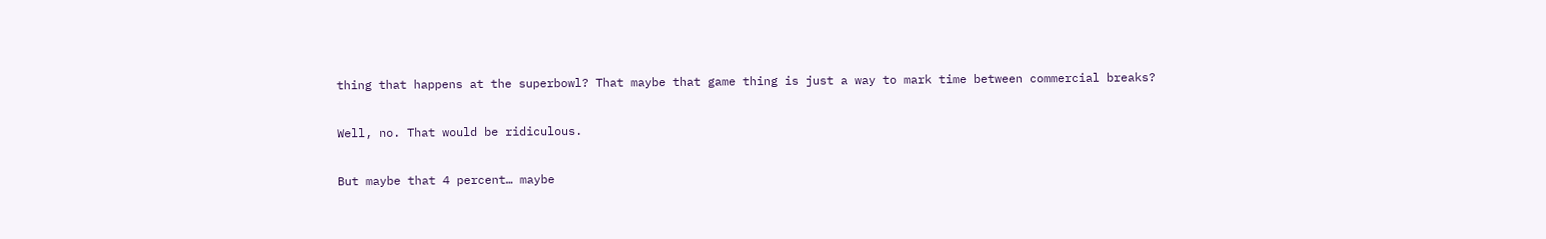thing that happens at the superbowl? That maybe that game thing is just a way to mark time between commercial breaks?

Well, no. That would be ridiculous.

But maybe that 4 percent… maybe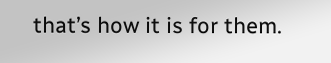that’s how it is for them.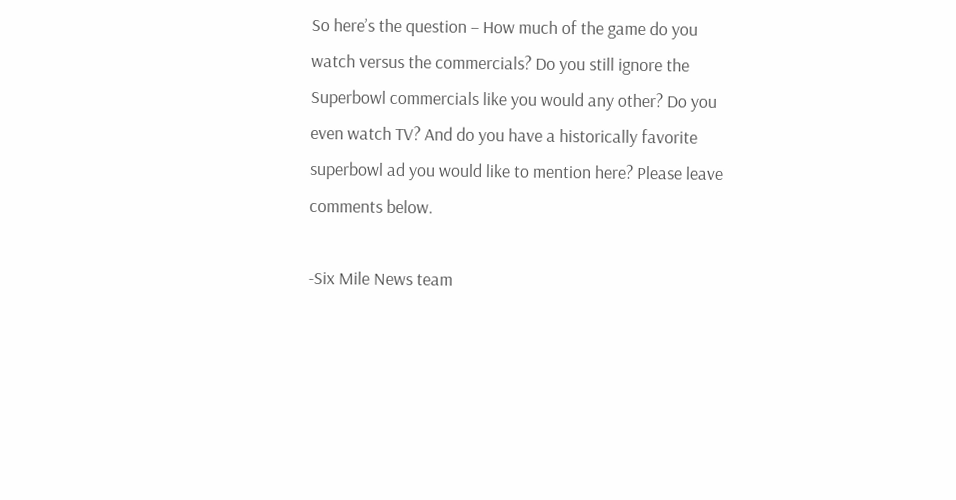So here’s the question – How much of the game do you watch versus the commercials? Do you still ignore the Superbowl commercials like you would any other? Do you even watch TV? And do you have a historically favorite superbowl ad you would like to mention here? Please leave comments below.

-Six Mile News team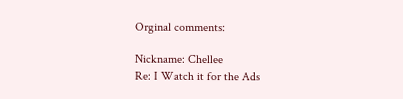Orginal comments:

Nickname: Chellee
Re: I Watch it for the Ads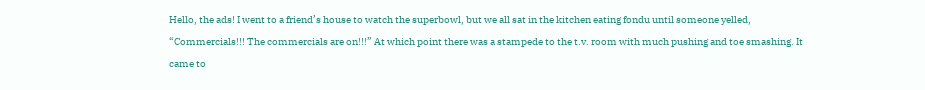Hello, the ads! I went to a friend’s house to watch the superbowl, but we all sat in the kitchen eating fondu until someone yelled, “Commercials!!! The commercials are on!!!” At which point there was a stampede to the t.v. room with much pushing and toe smashing. It came to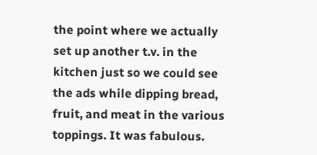the point where we actually set up another t.v. in the kitchen just so we could see the ads while dipping bread, fruit, and meat in the various toppings. It was fabulous.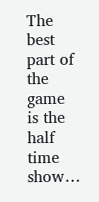The best part of the game is the half time show…